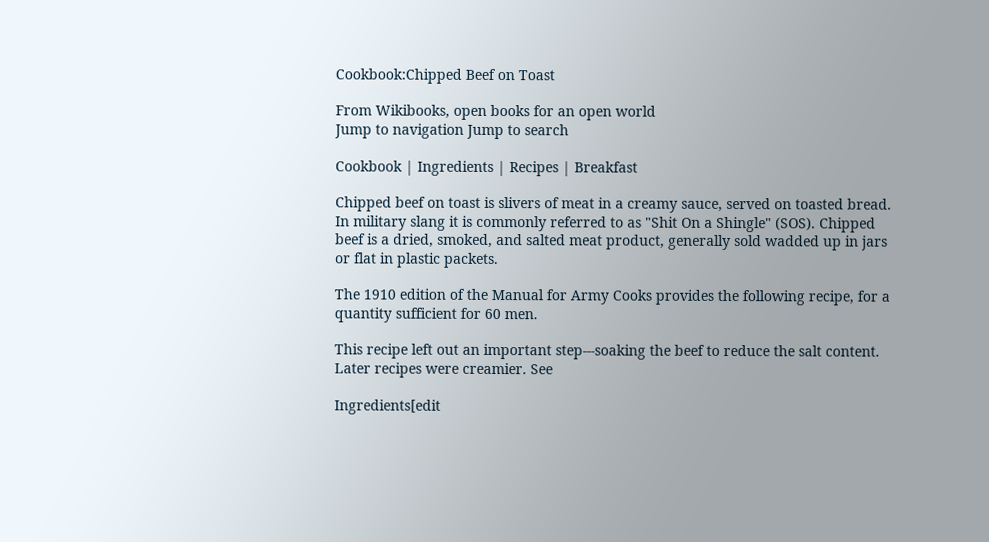Cookbook:Chipped Beef on Toast

From Wikibooks, open books for an open world
Jump to navigation Jump to search

Cookbook | Ingredients | Recipes | Breakfast

Chipped beef on toast is slivers of meat in a creamy sauce, served on toasted bread. In military slang it is commonly referred to as "Shit On a Shingle" (SOS). Chipped beef is a dried, smoked, and salted meat product, generally sold wadded up in jars or flat in plastic packets.

The 1910 edition of the Manual for Army Cooks provides the following recipe, for a quantity sufficient for 60 men.

This recipe left out an important step---soaking the beef to reduce the salt content. Later recipes were creamier. See

Ingredients[edit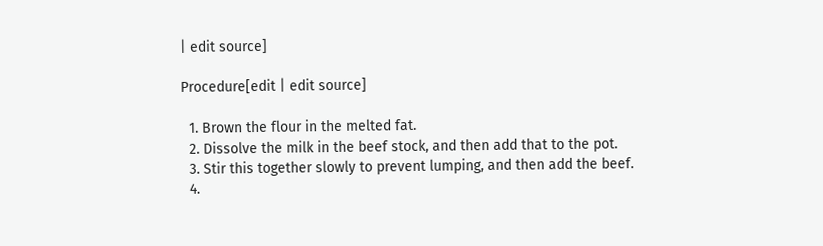| edit source]

Procedure[edit | edit source]

  1. Brown the flour in the melted fat.
  2. Dissolve the milk in the beef stock, and then add that to the pot.
  3. Stir this together slowly to prevent lumping, and then add the beef.
  4.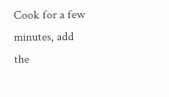Cook for a few minutes, add the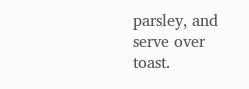parsley, and serve over toast.